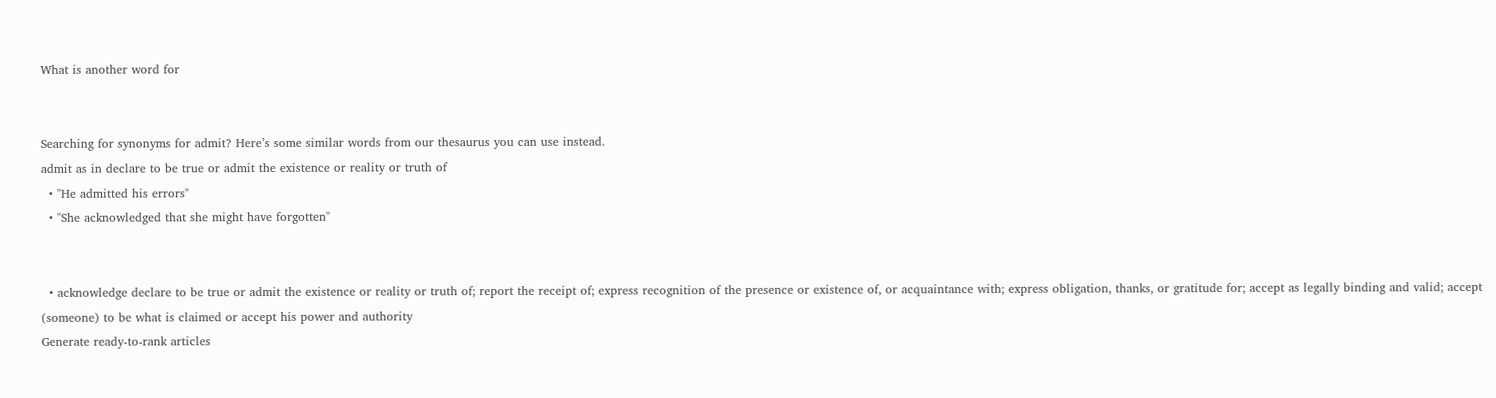What is another word for


Searching for synonyms for admit? Here’s some similar words from our thesaurus you can use instead.
admit as in declare to be true or admit the existence or reality or truth of
  • "He admitted his errors"
  • "She acknowledged that she might have forgotten"


  • acknowledge declare to be true or admit the existence or reality or truth of; report the receipt of; express recognition of the presence or existence of, or acquaintance with; express obligation, thanks, or gratitude for; accept as legally binding and valid; accept (someone) to be what is claimed or accept his power and authority
Generate ready-to-rank articles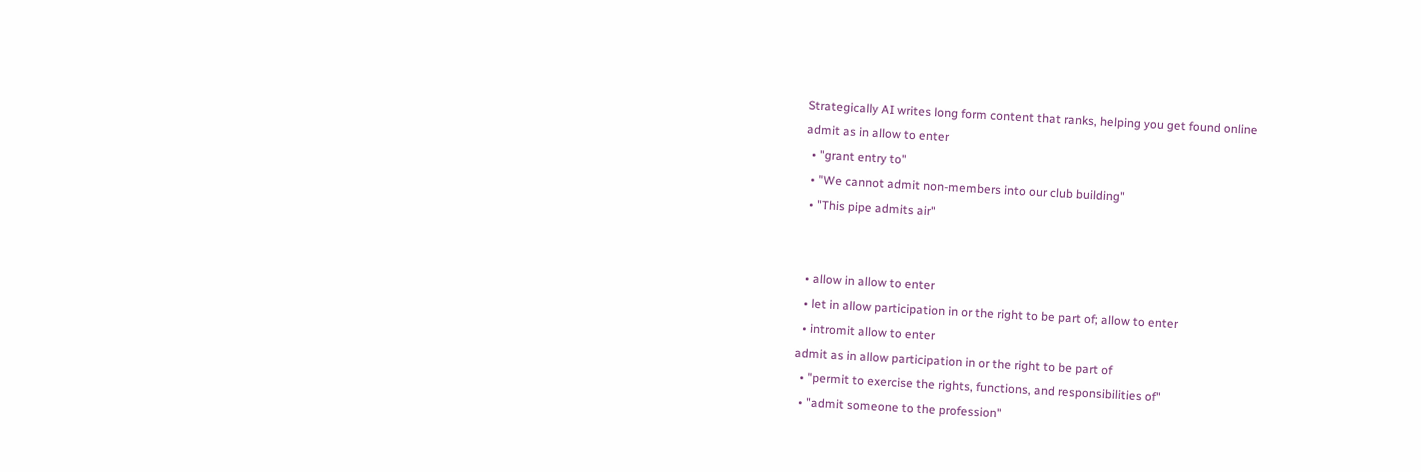Strategically AI writes long form content that ranks, helping you get found online
admit as in allow to enter
  • "grant entry to"
  • "We cannot admit non-members into our club building"
  • "This pipe admits air"


  • allow in allow to enter
  • let in allow participation in or the right to be part of; allow to enter
  • intromit allow to enter
admit as in allow participation in or the right to be part of
  • "permit to exercise the rights, functions, and responsibilities of"
  • "admit someone to the profession"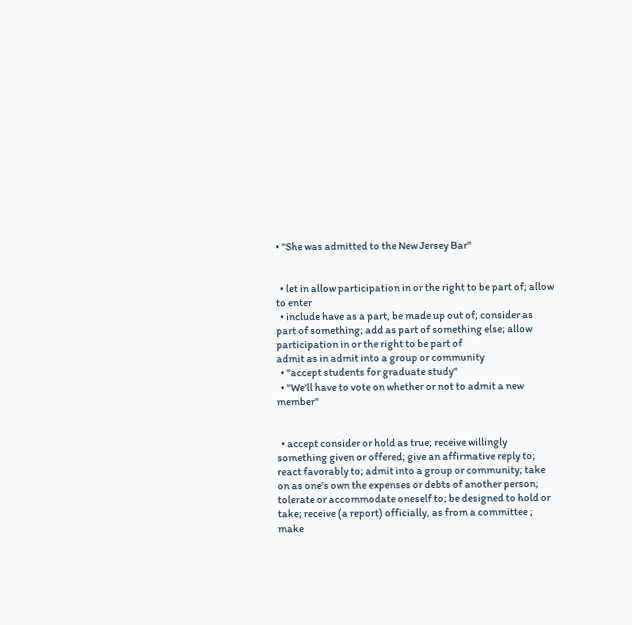• "She was admitted to the New Jersey Bar"


  • let in allow participation in or the right to be part of; allow to enter
  • include have as a part, be made up out of; consider as part of something; add as part of something else; allow participation in or the right to be part of
admit as in admit into a group or community
  • "accept students for graduate study"
  • "We'll have to vote on whether or not to admit a new member"


  • accept consider or hold as true; receive willingly something given or offered; give an affirmative reply to; react favorably to; admit into a group or community; take on as one's own the expenses or debts of another person; tolerate or accommodate oneself to; be designed to hold or take; receive (a report) officially, as from a committee ; make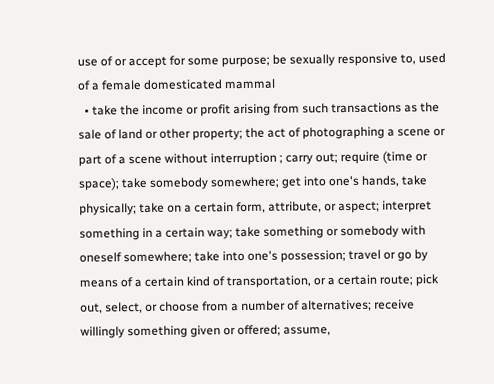use of or accept for some purpose; be sexually responsive to, used of a female domesticated mammal
  • take the income or profit arising from such transactions as the sale of land or other property; the act of photographing a scene or part of a scene without interruption ; carry out; require (time or space); take somebody somewhere; get into one's hands, take physically; take on a certain form, attribute, or aspect; interpret something in a certain way; take something or somebody with oneself somewhere; take into one's possession; travel or go by means of a certain kind of transportation, or a certain route; pick out, select, or choose from a number of alternatives; receive willingly something given or offered; assume,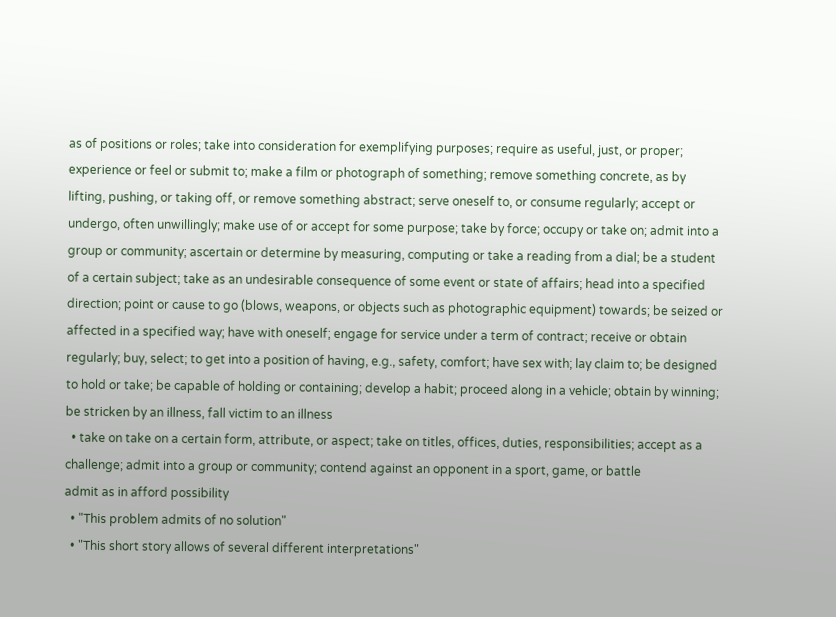as of positions or roles; take into consideration for exemplifying purposes; require as useful, just, or proper; experience or feel or submit to; make a film or photograph of something; remove something concrete, as by lifting, pushing, or taking off, or remove something abstract; serve oneself to, or consume regularly; accept or undergo, often unwillingly; make use of or accept for some purpose; take by force; occupy or take on; admit into a group or community; ascertain or determine by measuring, computing or take a reading from a dial; be a student of a certain subject; take as an undesirable consequence of some event or state of affairs; head into a specified direction; point or cause to go (blows, weapons, or objects such as photographic equipment) towards; be seized or affected in a specified way; have with oneself; engage for service under a term of contract; receive or obtain regularly; buy, select; to get into a position of having, e.g., safety, comfort; have sex with; lay claim to; be designed to hold or take; be capable of holding or containing; develop a habit; proceed along in a vehicle; obtain by winning; be stricken by an illness, fall victim to an illness
  • take on take on a certain form, attribute, or aspect; take on titles, offices, duties, responsibilities; accept as a challenge; admit into a group or community; contend against an opponent in a sport, game, or battle
admit as in afford possibility
  • "This problem admits of no solution"
  • "This short story allows of several different interpretations"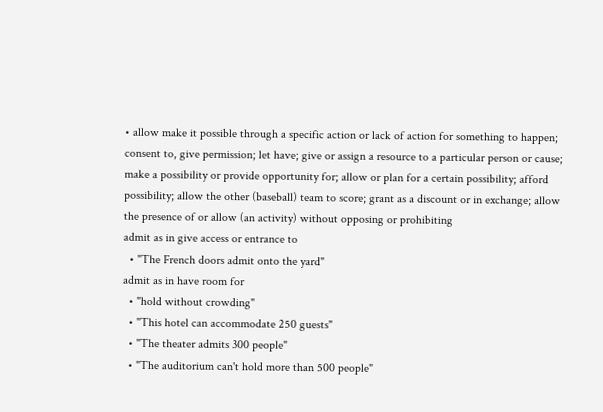• allow make it possible through a specific action or lack of action for something to happen; consent to, give permission; let have; give or assign a resource to a particular person or cause; make a possibility or provide opportunity for; allow or plan for a certain possibility; afford possibility; allow the other (baseball) team to score; grant as a discount or in exchange; allow the presence of or allow (an activity) without opposing or prohibiting
admit as in give access or entrance to
  • "The French doors admit onto the yard"
admit as in have room for
  • "hold without crowding"
  • "This hotel can accommodate 250 guests"
  • "The theater admits 300 people"
  • "The auditorium can't hold more than 500 people"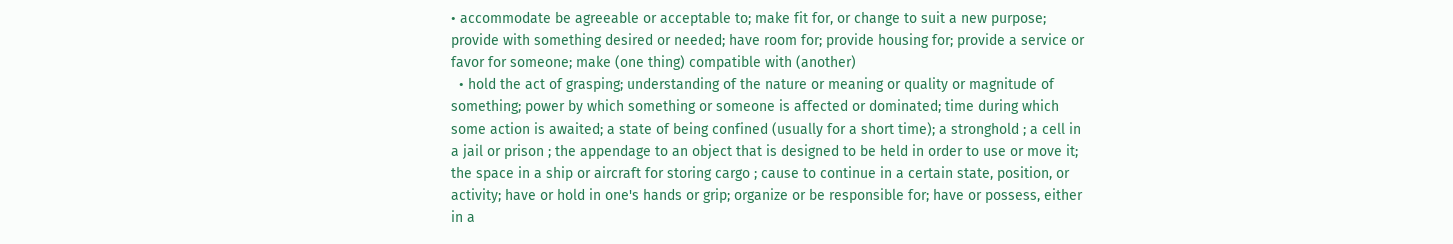• accommodate be agreeable or acceptable to; make fit for, or change to suit a new purpose; provide with something desired or needed; have room for; provide housing for; provide a service or favor for someone; make (one thing) compatible with (another)
  • hold the act of grasping; understanding of the nature or meaning or quality or magnitude of something; power by which something or someone is affected or dominated; time during which some action is awaited; a state of being confined (usually for a short time); a stronghold ; a cell in a jail or prison ; the appendage to an object that is designed to be held in order to use or move it; the space in a ship or aircraft for storing cargo ; cause to continue in a certain state, position, or activity; have or hold in one's hands or grip; organize or be responsible for; have or possess, either in a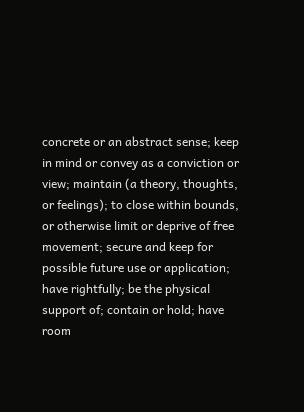concrete or an abstract sense; keep in mind or convey as a conviction or view; maintain (a theory, thoughts, or feelings); to close within bounds, or otherwise limit or deprive of free movement; secure and keep for possible future use or application; have rightfully; be the physical support of; contain or hold; have room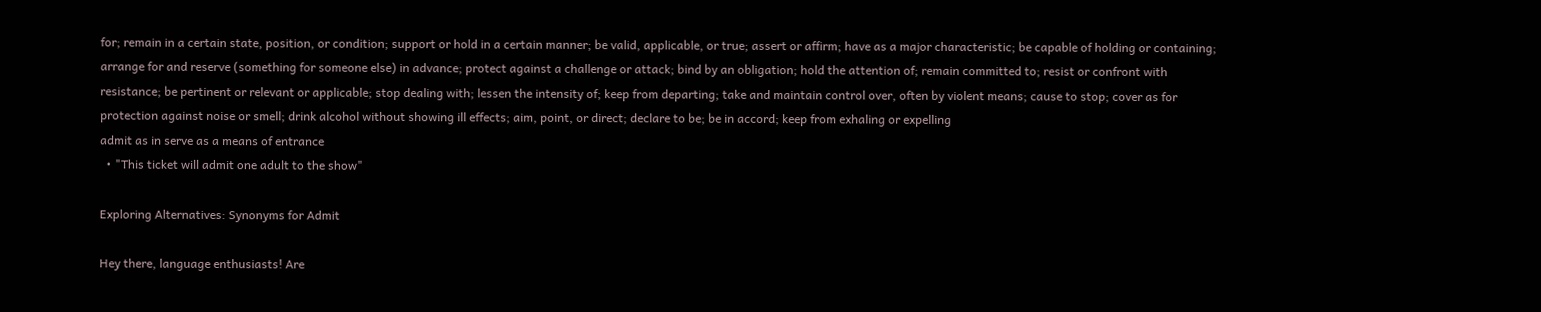for; remain in a certain state, position, or condition; support or hold in a certain manner; be valid, applicable, or true; assert or affirm; have as a major characteristic; be capable of holding or containing; arrange for and reserve (something for someone else) in advance; protect against a challenge or attack; bind by an obligation; hold the attention of; remain committed to; resist or confront with resistance; be pertinent or relevant or applicable; stop dealing with; lessen the intensity of; keep from departing; take and maintain control over, often by violent means; cause to stop; cover as for protection against noise or smell; drink alcohol without showing ill effects; aim, point, or direct; declare to be; be in accord; keep from exhaling or expelling
admit as in serve as a means of entrance
  • "This ticket will admit one adult to the show"

Exploring Alternatives: Synonyms for Admit

Hey there, language enthusiasts! Are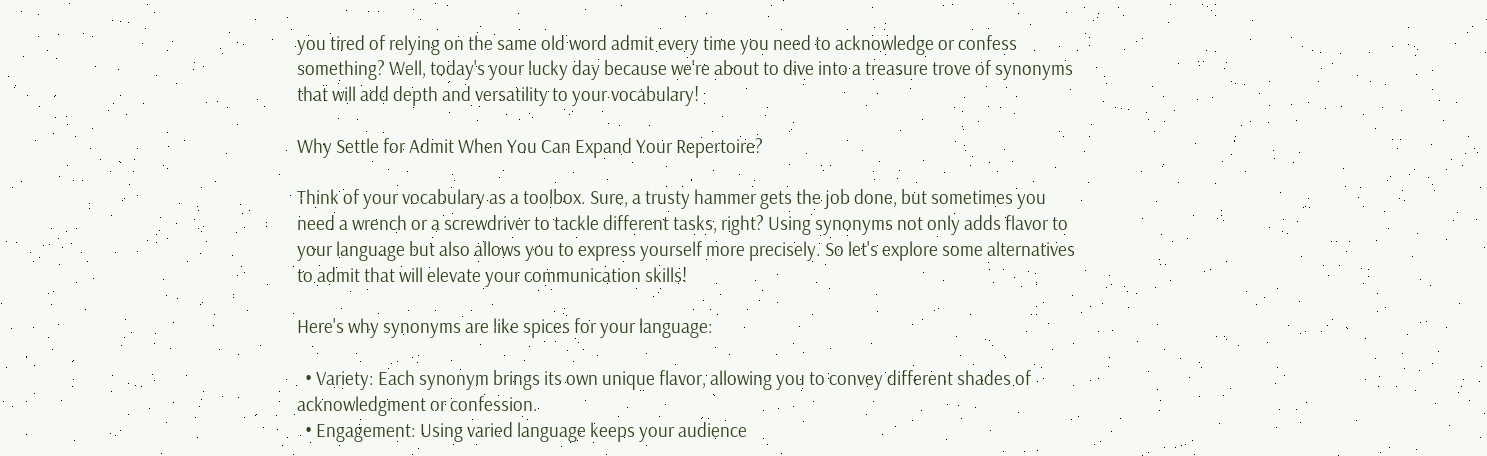you tired of relying on the same old word admit every time you need to acknowledge or confess something? Well, today's your lucky day because we're about to dive into a treasure trove of synonyms that will add depth and versatility to your vocabulary!

Why Settle for Admit When You Can Expand Your Repertoire?

Think of your vocabulary as a toolbox. Sure, a trusty hammer gets the job done, but sometimes you need a wrench or a screwdriver to tackle different tasks, right? Using synonyms not only adds flavor to your language but also allows you to express yourself more precisely. So let's explore some alternatives to admit that will elevate your communication skills!

Here's why synonyms are like spices for your language:

  • Variety: Each synonym brings its own unique flavor, allowing you to convey different shades of acknowledgment or confession.
  • Engagement: Using varied language keeps your audience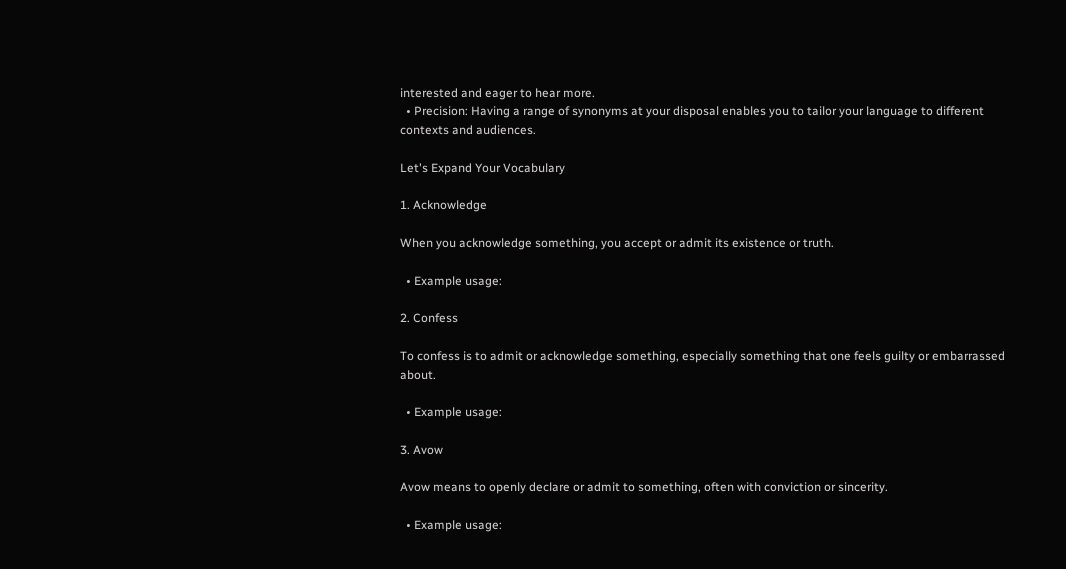interested and eager to hear more.
  • Precision: Having a range of synonyms at your disposal enables you to tailor your language to different contexts and audiences.

Let's Expand Your Vocabulary

1. Acknowledge

When you acknowledge something, you accept or admit its existence or truth.

  • Example usage:

2. Confess

To confess is to admit or acknowledge something, especially something that one feels guilty or embarrassed about.

  • Example usage:

3. Avow

Avow means to openly declare or admit to something, often with conviction or sincerity.

  • Example usage: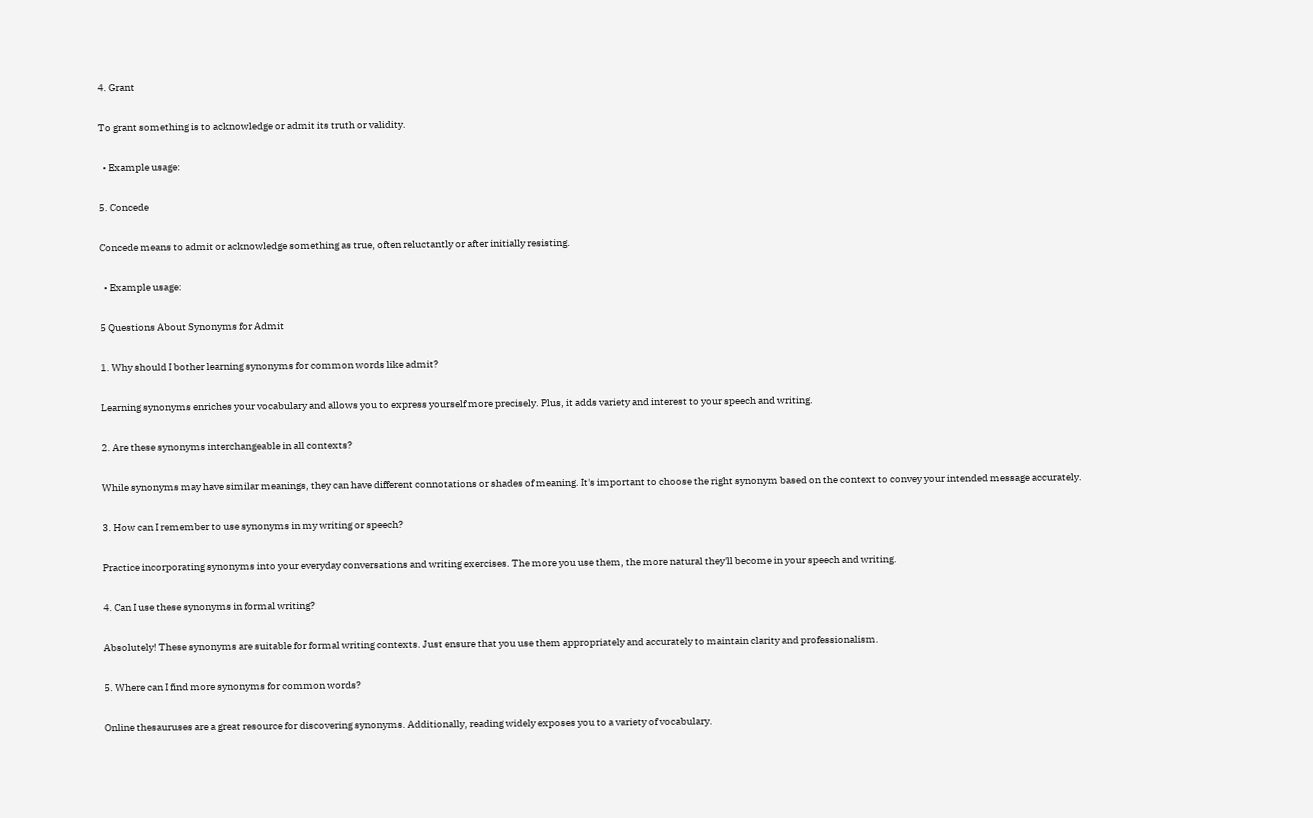4. Grant

To grant something is to acknowledge or admit its truth or validity.

  • Example usage:

5. Concede

Concede means to admit or acknowledge something as true, often reluctantly or after initially resisting.

  • Example usage:

5 Questions About Synonyms for Admit

1. Why should I bother learning synonyms for common words like admit?

Learning synonyms enriches your vocabulary and allows you to express yourself more precisely. Plus, it adds variety and interest to your speech and writing.

2. Are these synonyms interchangeable in all contexts?

While synonyms may have similar meanings, they can have different connotations or shades of meaning. It's important to choose the right synonym based on the context to convey your intended message accurately.

3. How can I remember to use synonyms in my writing or speech?

Practice incorporating synonyms into your everyday conversations and writing exercises. The more you use them, the more natural they'll become in your speech and writing.

4. Can I use these synonyms in formal writing?

Absolutely! These synonyms are suitable for formal writing contexts. Just ensure that you use them appropriately and accurately to maintain clarity and professionalism.

5. Where can I find more synonyms for common words?

Online thesauruses are a great resource for discovering synonyms. Additionally, reading widely exposes you to a variety of vocabulary.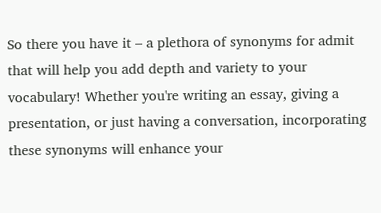So there you have it – a plethora of synonyms for admit that will help you add depth and variety to your vocabulary! Whether you're writing an essay, giving a presentation, or just having a conversation, incorporating these synonyms will enhance your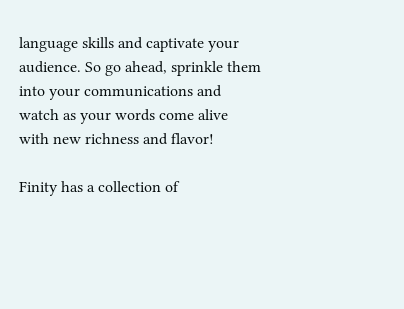language skills and captivate your audience. So go ahead, sprinkle them into your communications and watch as your words come alive with new richness and flavor!

Finity has a collection of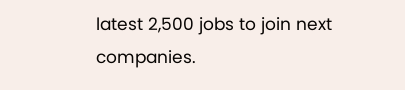latest 2,500 jobs to join next companies.